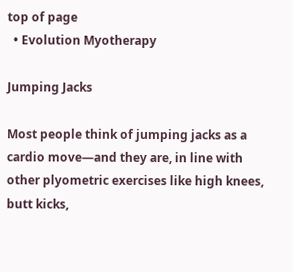top of page
  • Evolution Myotherapy

Jumping Jacks

Most people think of jumping jacks as a cardio move—and they are, in line with other plyometric exercises like high knees, butt kicks,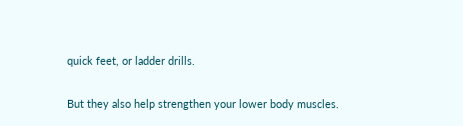quick feet, or ladder drills.

But they also help strengthen your lower body muscles.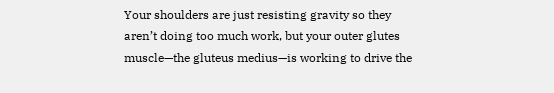Your shoulders are just resisting gravity so they aren’t doing too much work, but your outer glutes muscle—the gluteus medius—is working to drive the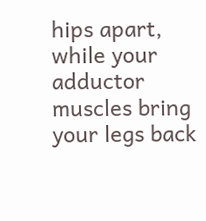hips apart, while your adductor muscles bring your legs back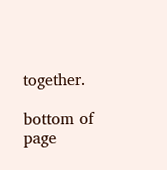together.

bottom of page